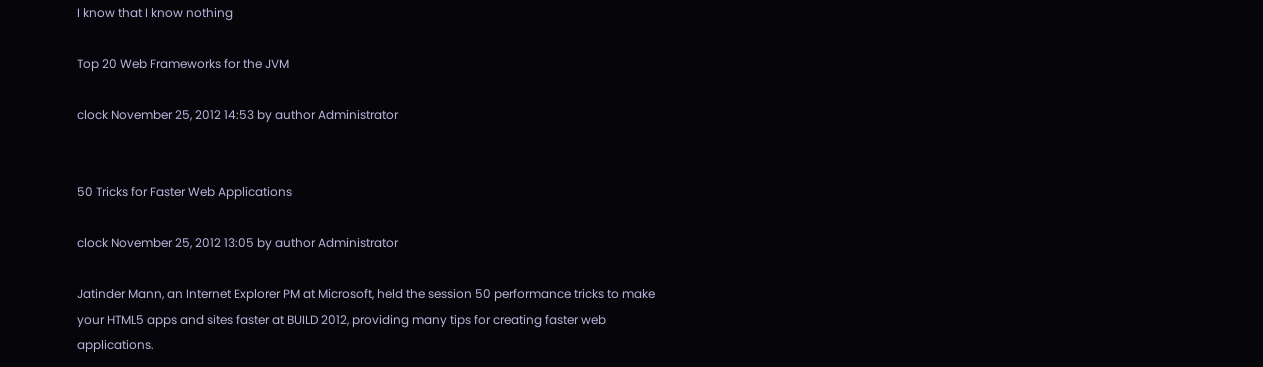I know that I know nothing

Top 20 Web Frameworks for the JVM

clock November 25, 2012 14:53 by author Administrator


50 Tricks for Faster Web Applications

clock November 25, 2012 13:05 by author Administrator

Jatinder Mann, an Internet Explorer PM at Microsoft, held the session 50 performance tricks to make your HTML5 apps and sites faster at BUILD 2012, providing many tips for creating faster web applications.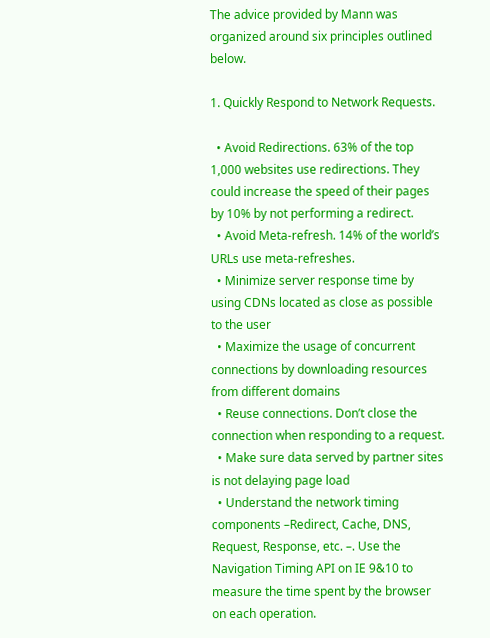The advice provided by Mann was organized around six principles outlined below.

1. Quickly Respond to Network Requests.

  • Avoid Redirections. 63% of the top 1,000 websites use redirections. They could increase the speed of their pages by 10% by not performing a redirect.
  • Avoid Meta-refresh. 14% of the world’s URLs use meta-refreshes.
  • Minimize server response time by using CDNs located as close as possible to the user
  • Maximize the usage of concurrent connections by downloading resources from different domains
  • Reuse connections. Don’t close the connection when responding to a request.
  • Make sure data served by partner sites is not delaying page load
  • Understand the network timing components –Redirect, Cache, DNS, Request, Response, etc. –. Use the Navigation Timing API on IE 9&10 to measure the time spent by the browser on each operation.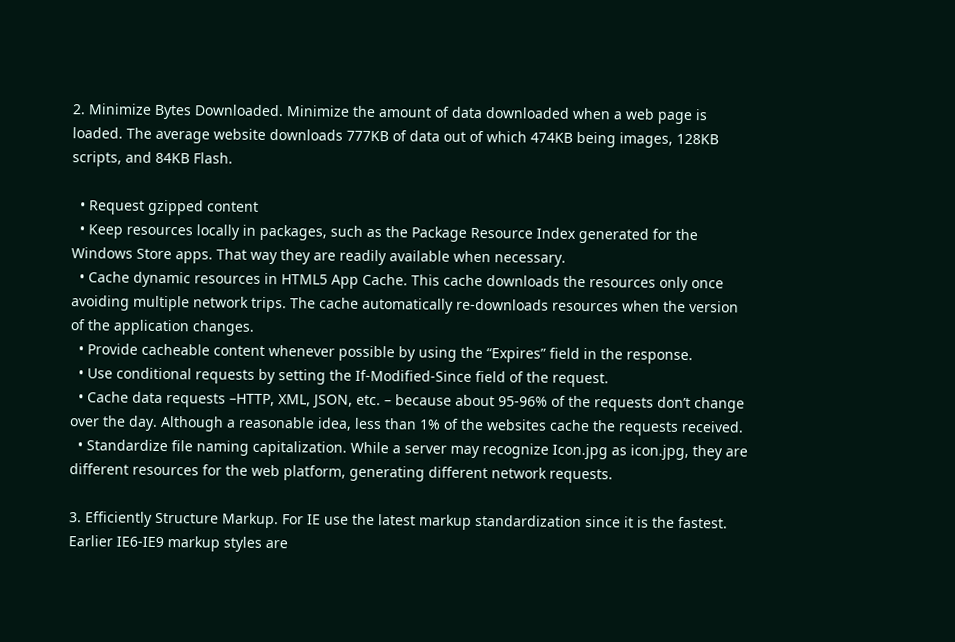2. Minimize Bytes Downloaded. Minimize the amount of data downloaded when a web page is loaded. The average website downloads 777KB of data out of which 474KB being images, 128KB scripts, and 84KB Flash.

  • Request gzipped content
  • Keep resources locally in packages, such as the Package Resource Index generated for the Windows Store apps. That way they are readily available when necessary.
  • Cache dynamic resources in HTML5 App Cache. This cache downloads the resources only once avoiding multiple network trips. The cache automatically re-downloads resources when the version of the application changes.
  • Provide cacheable content whenever possible by using the “Expires” field in the response.
  • Use conditional requests by setting the If-Modified-Since field of the request.
  • Cache data requests –HTTP, XML, JSON, etc. – because about 95-96% of the requests don’t change over the day. Although a reasonable idea, less than 1% of the websites cache the requests received.
  • Standardize file naming capitalization. While a server may recognize Icon.jpg as icon.jpg, they are different resources for the web platform, generating different network requests.

3. Efficiently Structure Markup. For IE use the latest markup standardization since it is the fastest. Earlier IE6-IE9 markup styles are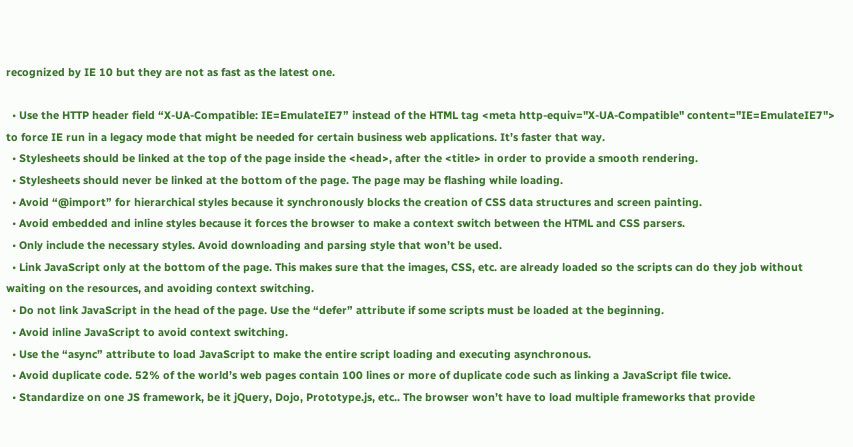recognized by IE 10 but they are not as fast as the latest one.

  • Use the HTTP header field “X-UA-Compatible: IE=EmulateIE7” instead of the HTML tag <meta http-equiv="X-UA-Compatible" content="IE=EmulateIE7"> to force IE run in a legacy mode that might be needed for certain business web applications. It’s faster that way.
  • Stylesheets should be linked at the top of the page inside the <head>, after the <title> in order to provide a smooth rendering.
  • Stylesheets should never be linked at the bottom of the page. The page may be flashing while loading.
  • Avoid “@import” for hierarchical styles because it synchronously blocks the creation of CSS data structures and screen painting.
  • Avoid embedded and inline styles because it forces the browser to make a context switch between the HTML and CSS parsers.
  • Only include the necessary styles. Avoid downloading and parsing style that won’t be used.
  • Link JavaScript only at the bottom of the page. This makes sure that the images, CSS, etc. are already loaded so the scripts can do they job without waiting on the resources, and avoiding context switching.
  • Do not link JavaScript in the head of the page. Use the “defer” attribute if some scripts must be loaded at the beginning.
  • Avoid inline JavaScript to avoid context switching.
  • Use the “async” attribute to load JavaScript to make the entire script loading and executing asynchronous.
  • Avoid duplicate code. 52% of the world’s web pages contain 100 lines or more of duplicate code such as linking a JavaScript file twice.
  • Standardize on one JS framework, be it jQuery, Dojo, Prototype.js, etc.. The browser won’t have to load multiple frameworks that provide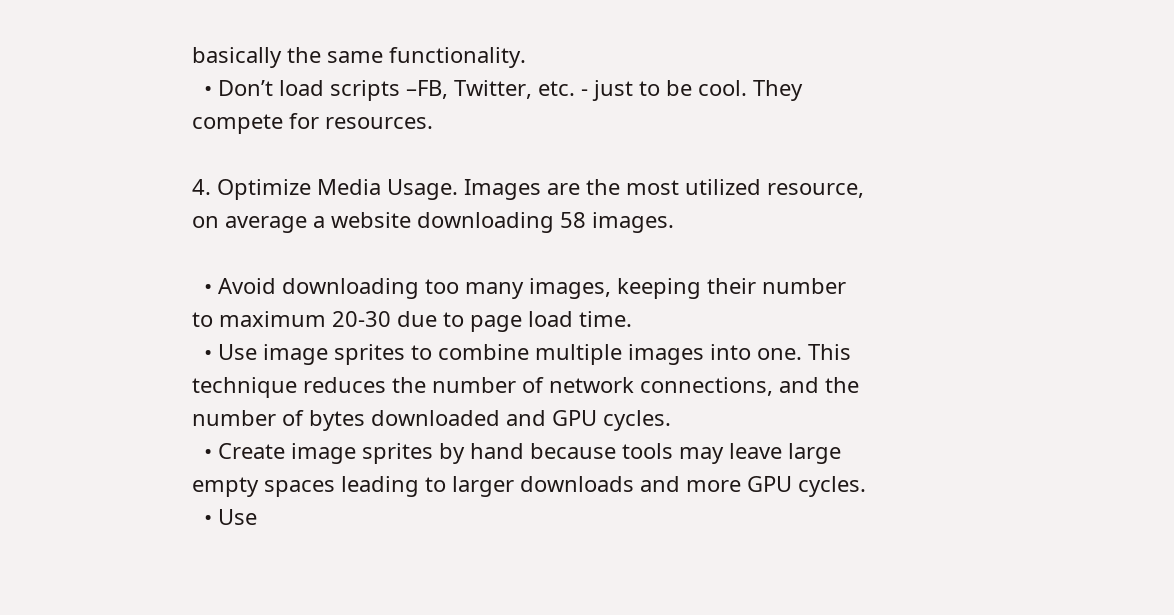basically the same functionality.
  • Don’t load scripts –FB, Twitter, etc. - just to be cool. They compete for resources.

4. Optimize Media Usage. Images are the most utilized resource, on average a website downloading 58 images.

  • Avoid downloading too many images, keeping their number to maximum 20-30 due to page load time.
  • Use image sprites to combine multiple images into one. This technique reduces the number of network connections, and the number of bytes downloaded and GPU cycles.
  • Create image sprites by hand because tools may leave large empty spaces leading to larger downloads and more GPU cycles.
  • Use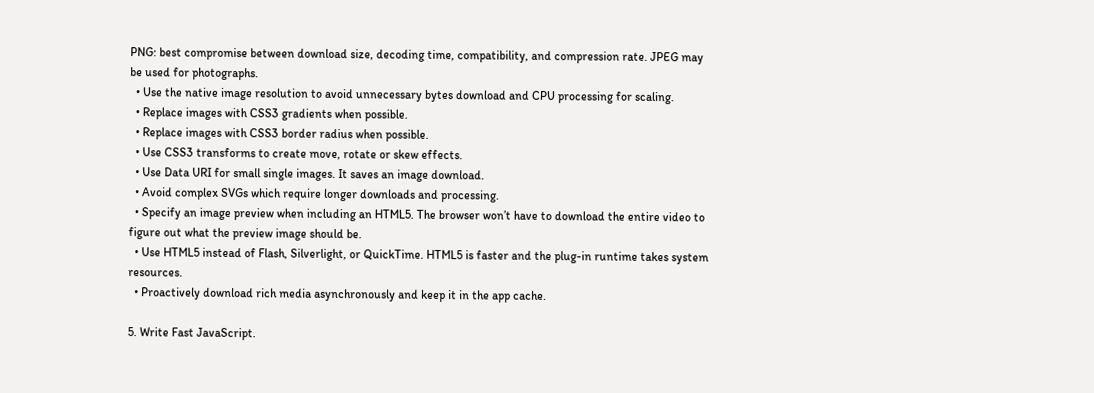PNG: best compromise between download size, decoding time, compatibility, and compression rate. JPEG may be used for photographs.
  • Use the native image resolution to avoid unnecessary bytes download and CPU processing for scaling.
  • Replace images with CSS3 gradients when possible.
  • Replace images with CSS3 border radius when possible.
  • Use CSS3 transforms to create move, rotate or skew effects.
  • Use Data URI for small single images. It saves an image download.
  • Avoid complex SVGs which require longer downloads and processing.
  • Specify an image preview when including an HTML5. The browser won’t have to download the entire video to figure out what the preview image should be.
  • Use HTML5 instead of Flash, Silverlight, or QuickTime. HTML5 is faster and the plug-in runtime takes system resources.
  • Proactively download rich media asynchronously and keep it in the app cache.

5. Write Fast JavaScript.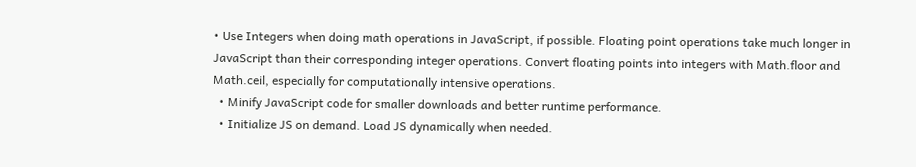• Use Integers when doing math operations in JavaScript, if possible. Floating point operations take much longer in JavaScript than their corresponding integer operations. Convert floating points into integers with Math.floor and Math.ceil, especially for computationally intensive operations.
  • Minify JavaScript code for smaller downloads and better runtime performance.
  • Initialize JS on demand. Load JS dynamically when needed.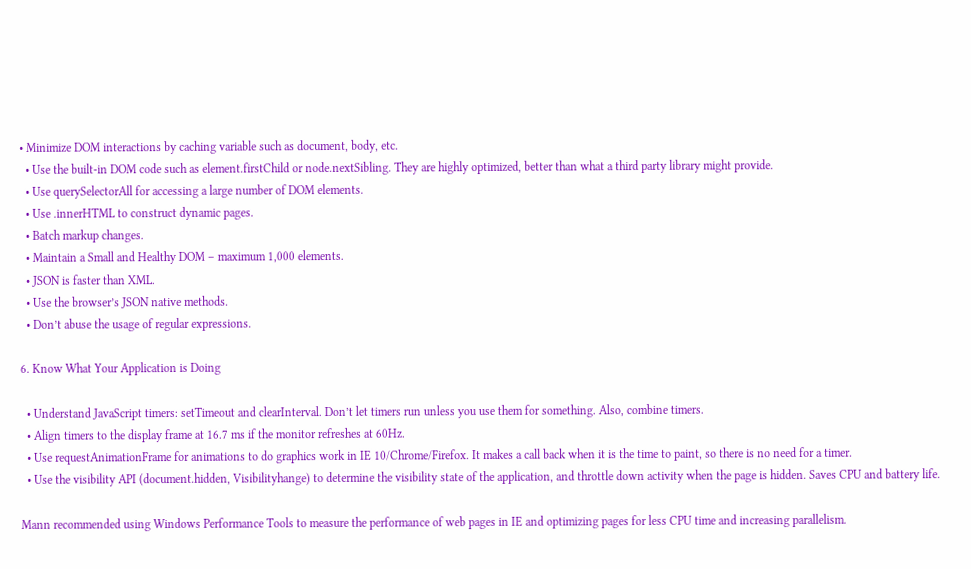• Minimize DOM interactions by caching variable such as document, body, etc.
  • Use the built-in DOM code such as element.firstChild or node.nextSibling. They are highly optimized, better than what a third party library might provide.
  • Use querySelectorAll for accessing a large number of DOM elements.
  • Use .innerHTML to construct dynamic pages.
  • Batch markup changes.
  • Maintain a Small and Healthy DOM – maximum 1,000 elements.
  • JSON is faster than XML.
  • Use the browser’s JSON native methods.
  • Don’t abuse the usage of regular expressions.

6. Know What Your Application is Doing

  • Understand JavaScript timers: setTimeout and clearInterval. Don’t let timers run unless you use them for something. Also, combine timers.
  • Align timers to the display frame at 16.7 ms if the monitor refreshes at 60Hz.
  • Use requestAnimationFrame for animations to do graphics work in IE 10/Chrome/Firefox. It makes a call back when it is the time to paint, so there is no need for a timer.
  • Use the visibility API (document.hidden, Visibilityhange) to determine the visibility state of the application, and throttle down activity when the page is hidden. Saves CPU and battery life.

Mann recommended using Windows Performance Tools to measure the performance of web pages in IE and optimizing pages for less CPU time and increasing parallelism.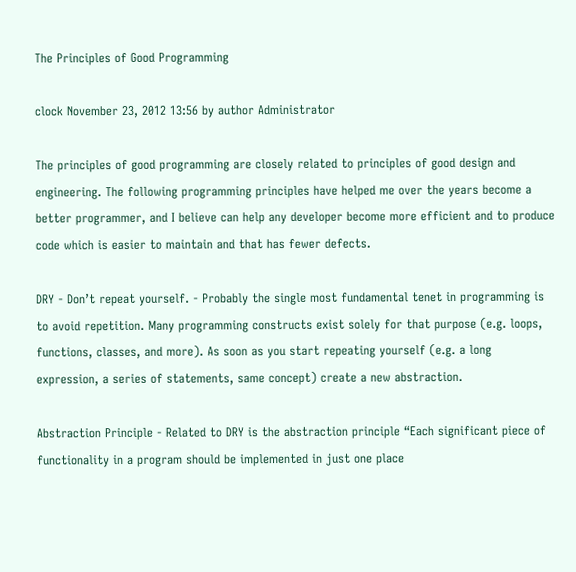The Principles of Good Programming

clock November 23, 2012 13:56 by author Administrator

The principles of good programming are closely related to principles of good design and engineering. The following programming principles have helped me over the years become a better programmer, and I believe can help any developer become more efficient and to produce code which is easier to maintain and that has fewer defects.

DRY - Don’t repeat yourself. - Probably the single most fundamental tenet in programming is to avoid repetition. Many programming constructs exist solely for that purpose (e.g. loops, functions, classes, and more). As soon as you start repeating yourself (e.g. a long expression, a series of statements, same concept) create a new abstraction.

Abstraction Principle - Related to DRY is the abstraction principle “Each significant piece of functionality in a program should be implemented in just one place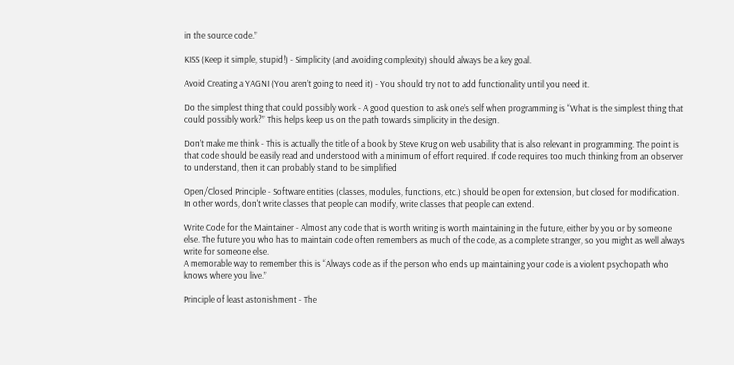in the source code.”

KISS (Keep it simple, stupid!) - Simplicity (and avoiding complexity) should always be a key goal.

Avoid Creating a YAGNI (You aren’t going to need it) - You should try not to add functionality until you need it.

Do the simplest thing that could possibly work - A good question to ask one’s self when programming is “What is the simplest thing that could possibly work?” This helps keep us on the path towards simplicity in the design.

Don’t make me think - This is actually the title of a book by Steve Krug on web usability that is also relevant in programming. The point is that code should be easily read and understood with a minimum of effort required. If code requires too much thinking from an observer to understand, then it can probably stand to be simplified

Open/Closed Principle - Software entities (classes, modules, functions, etc.) should be open for extension, but closed for modification. In other words, don't write classes that people can modify, write classes that people can extend.

Write Code for the Maintainer - Almost any code that is worth writing is worth maintaining in the future, either by you or by someone else. The future you who has to maintain code often remembers as much of the code, as a complete stranger, so you might as well always write for someone else.
A memorable way to remember this is “Always code as if the person who ends up maintaining your code is a violent psychopath who knows where you live.”

Principle of least astonishment - The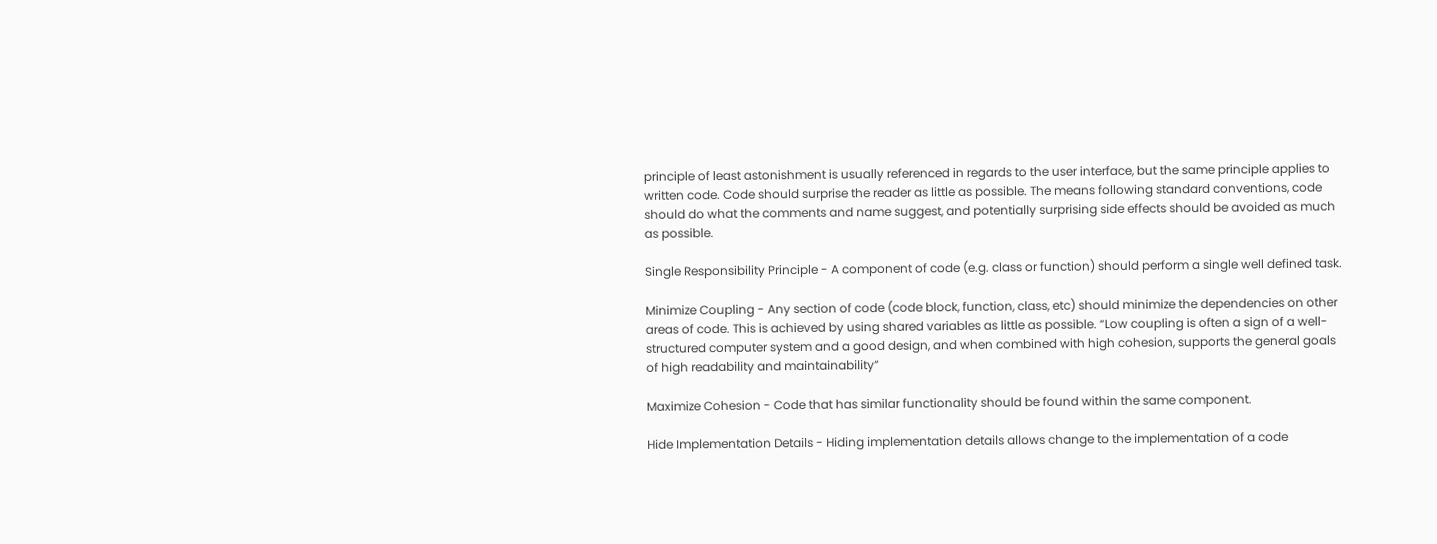principle of least astonishment is usually referenced in regards to the user interface, but the same principle applies to written code. Code should surprise the reader as little as possible. The means following standard conventions, code should do what the comments and name suggest, and potentially surprising side effects should be avoided as much as possible.

Single Responsibility Principle - A component of code (e.g. class or function) should perform a single well defined task.

Minimize Coupling - Any section of code (code block, function, class, etc) should minimize the dependencies on other areas of code. This is achieved by using shared variables as little as possible. “Low coupling is often a sign of a well-structured computer system and a good design, and when combined with high cohesion, supports the general goals of high readability and maintainability”

Maximize Cohesion - Code that has similar functionality should be found within the same component.

Hide Implementation Details - Hiding implementation details allows change to the implementation of a code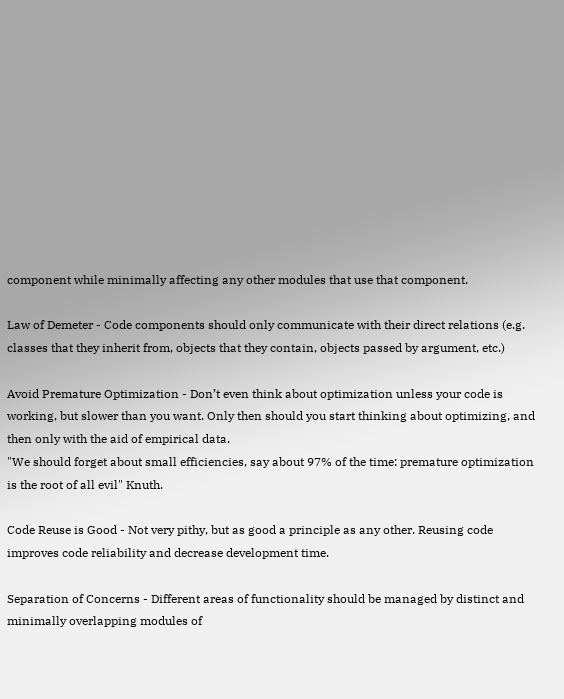component while minimally affecting any other modules that use that component.

Law of Demeter - Code components should only communicate with their direct relations (e.g. classes that they inherit from, objects that they contain, objects passed by argument, etc.)

Avoid Premature Optimization - Don’t even think about optimization unless your code is working, but slower than you want. Only then should you start thinking about optimizing, and then only with the aid of empirical data.
"We should forget about small efficiencies, say about 97% of the time: premature optimization is the root of all evil" Knuth.

Code Reuse is Good - Not very pithy, but as good a principle as any other. Reusing code improves code reliability and decrease development time.

Separation of Concerns - Different areas of functionality should be managed by distinct and minimally overlapping modules of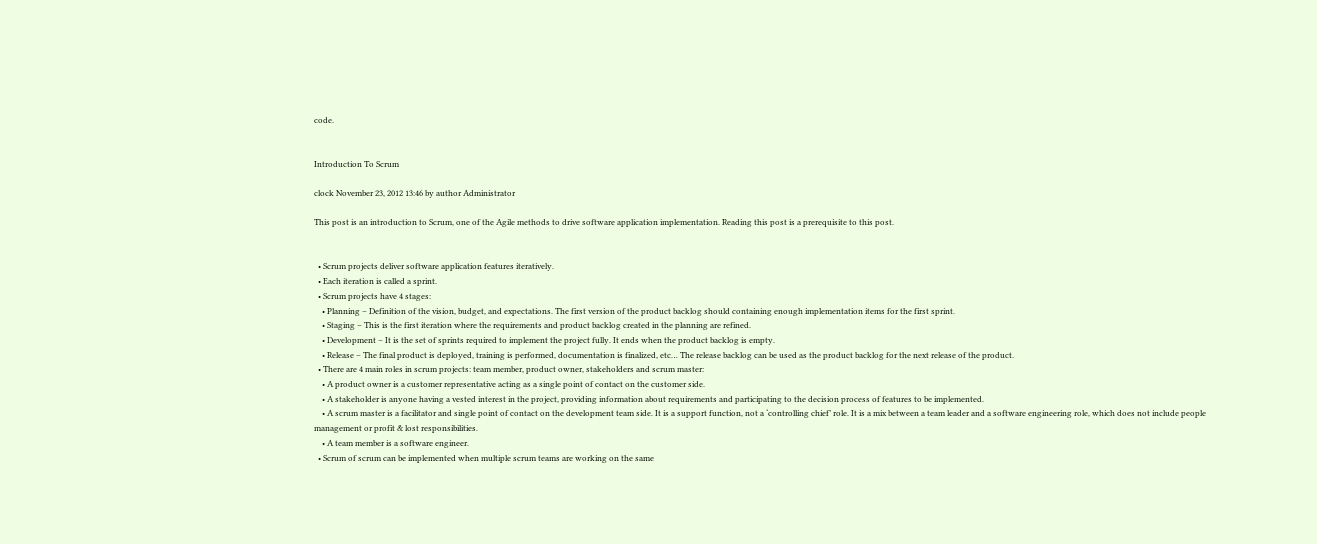code.


Introduction To Scrum

clock November 23, 2012 13:46 by author Administrator

This post is an introduction to Scrum, one of the Agile methods to drive software application implementation. Reading this post is a prerequisite to this post.


  • Scrum projects deliver software application features iteratively.
  • Each iteration is called a sprint.
  • Scrum projects have 4 stages:
    • Planning – Definition of the vision, budget, and expectations. The first version of the product backlog should containing enough implementation items for the first sprint.
    • Staging – This is the first iteration where the requirements and product backlog created in the planning are refined.
    • Development – It is the set of sprints required to implement the project fully. It ends when the product backlog is empty.
    • Release – The final product is deployed, training is performed, documentation is finalized, etc… The release backlog can be used as the product backlog for the next release of the product.
  • There are 4 main roles in scrum projects: team member, product owner, stakeholders and scrum master:
    • A product owner is a customer representative acting as a single point of contact on the customer side.
    • A stakeholder is anyone having a vested interest in the project, providing information about requirements and participating to the decision process of features to be implemented.
    • A scrum master is a facilitator and single point of contact on the development team side. It is a support function, not a ‘controlling chief’ role. It is a mix between a team leader and a software engineering role, which does not include people management or profit & lost responsibilities.
    • A team member is a software engineer.
  • Scrum of scrum can be implemented when multiple scrum teams are working on the same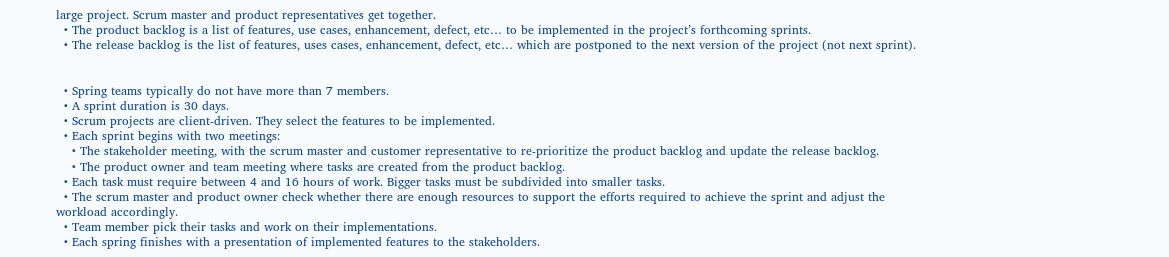large project. Scrum master and product representatives get together.
  • The product backlog is a list of features, use cases, enhancement, defect, etc… to be implemented in the project’s forthcoming sprints.
  • The release backlog is the list of features, uses cases, enhancement, defect, etc… which are postponed to the next version of the project (not next sprint).


  • Spring teams typically do not have more than 7 members.
  • A sprint duration is 30 days.
  • Scrum projects are client-driven. They select the features to be implemented.
  • Each sprint begins with two meetings:
    • The stakeholder meeting, with the scrum master and customer representative to re-prioritize the product backlog and update the release backlog.
    • The product owner and team meeting where tasks are created from the product backlog.
  • Each task must require between 4 and 16 hours of work. Bigger tasks must be subdivided into smaller tasks.
  • The scrum master and product owner check whether there are enough resources to support the efforts required to achieve the sprint and adjust the workload accordingly.
  • Team member pick their tasks and work on their implementations.
  • Each spring finishes with a presentation of implemented features to the stakeholders.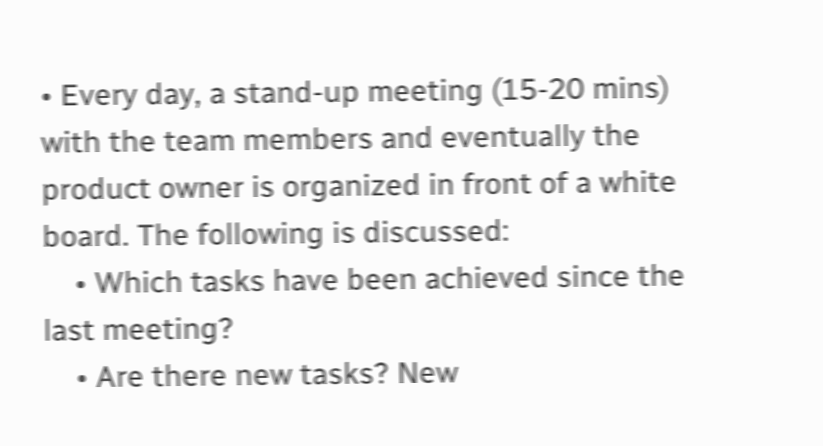• Every day, a stand-up meeting (15-20 mins) with the team members and eventually the product owner is organized in front of a white board. The following is discussed:
    • Which tasks have been achieved since the last meeting?
    • Are there new tasks? New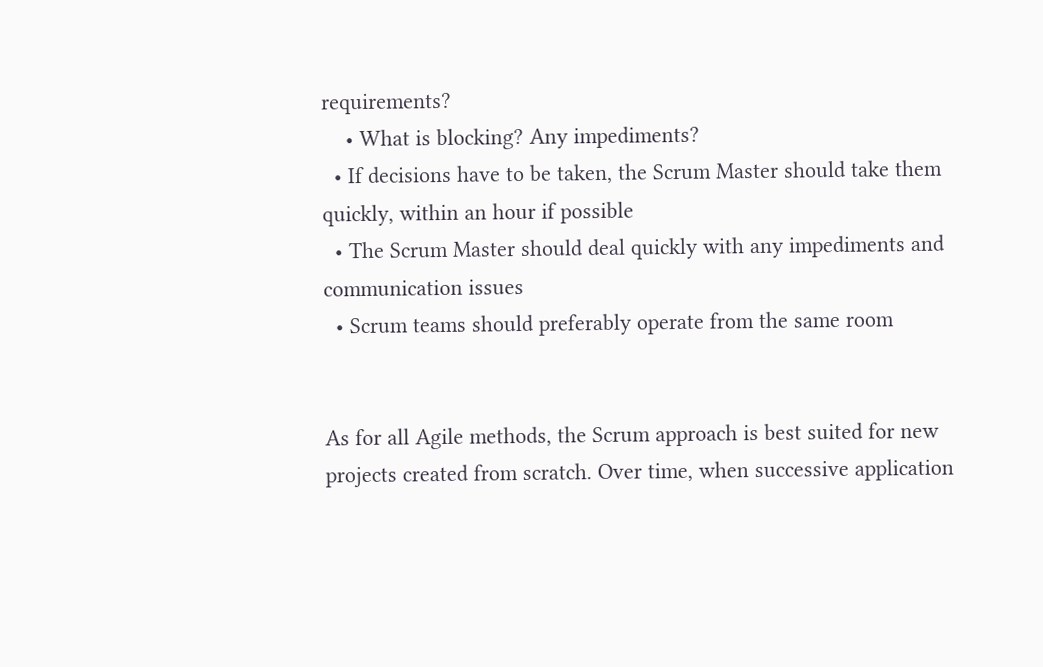requirements?
    • What is blocking? Any impediments?
  • If decisions have to be taken, the Scrum Master should take them quickly, within an hour if possible
  • The Scrum Master should deal quickly with any impediments and communication issues
  • Scrum teams should preferably operate from the same room


As for all Agile methods, the Scrum approach is best suited for new projects created from scratch. Over time, when successive application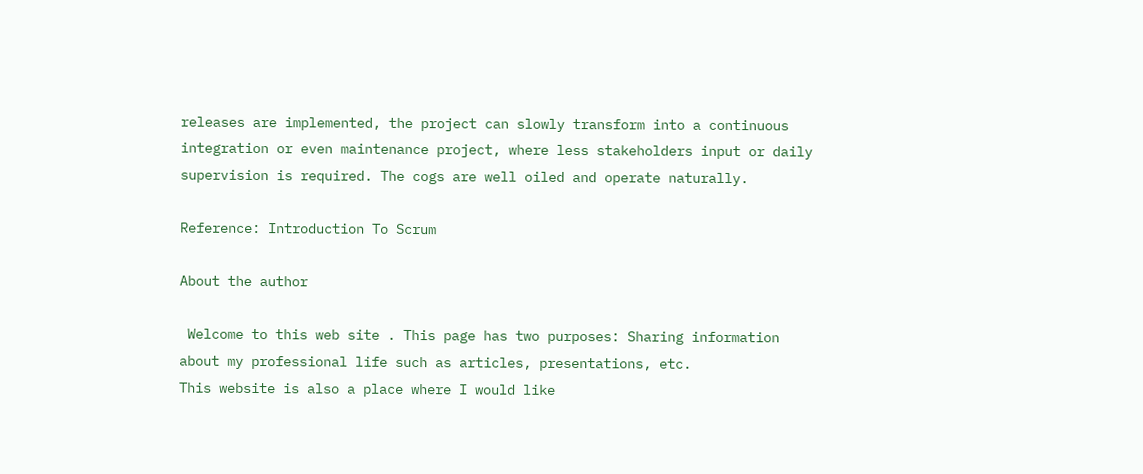releases are implemented, the project can slowly transform into a continuous integration or even maintenance project, where less stakeholders input or daily supervision is required. The cogs are well oiled and operate naturally.

Reference: Introduction To Scrum

About the author

 Welcome to this web site . This page has two purposes: Sharing information about my professional life such as articles, presentations, etc.
This website is also a place where I would like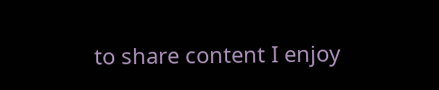to share content I enjoy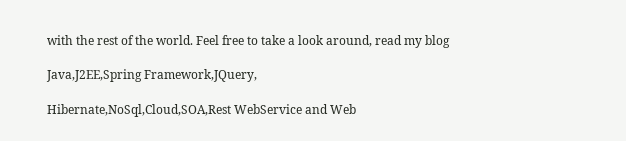with the rest of the world. Feel free to take a look around, read my blog

Java,J2EE,Spring Framework,JQuery,

Hibernate,NoSql,Cloud,SOA,Rest WebService and Web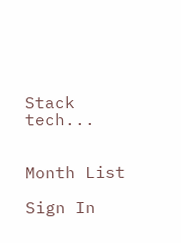Stack tech...


Month List

Sign In